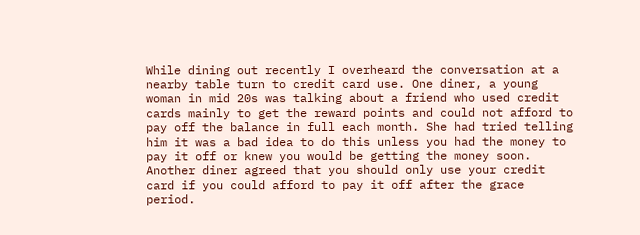While dining out recently I overheard the conversation at a nearby table turn to credit card use. One diner, a young woman in mid 20s was talking about a friend who used credit cards mainly to get the reward points and could not afford to pay off the balance in full each month. She had tried telling him it was a bad idea to do this unless you had the money to pay it off or knew you would be getting the money soon. Another diner agreed that you should only use your credit card if you could afford to pay it off after the grace period.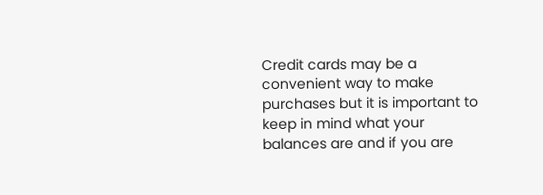Credit cards may be a convenient way to make purchases but it is important to keep in mind what your balances are and if you are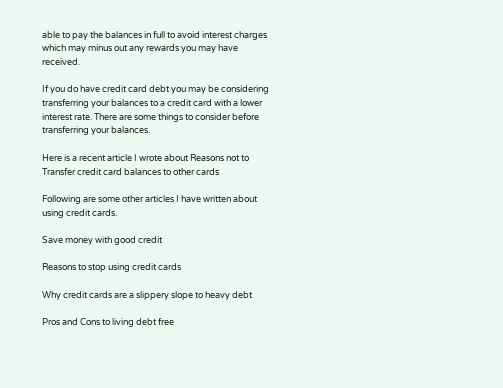able to pay the balances in full to avoid interest charges which may minus out any rewards you may have received.

If you do have credit card debt you may be considering transferring your balances to a credit card with a lower interest rate. There are some things to consider before transferring your balances.

Here is a recent article I wrote about Reasons not to Transfer credit card balances to other cards

Following are some other articles I have written about using credit cards.

Save money with good credit

Reasons to stop using credit cards

Why credit cards are a slippery slope to heavy debt

Pros and Cons to living debt free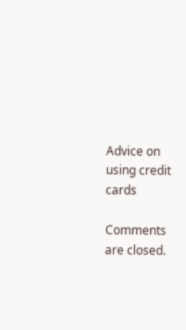Advice on using credit cards

Comments are closed.